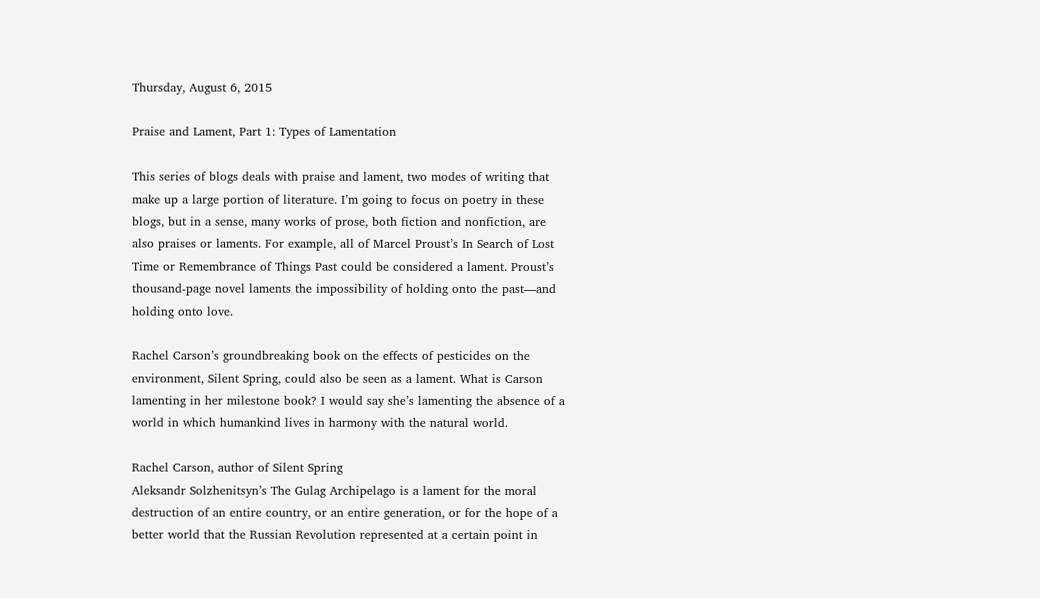Thursday, August 6, 2015

Praise and Lament, Part 1: Types of Lamentation

This series of blogs deals with praise and lament, two modes of writing that make up a large portion of literature. I’m going to focus on poetry in these blogs, but in a sense, many works of prose, both fiction and nonfiction, are also praises or laments. For example, all of Marcel Proust’s In Search of Lost Time or Remembrance of Things Past could be considered a lament. Proust’s thousand-page novel laments the impossibility of holding onto the past—and holding onto love.

Rachel Carson’s groundbreaking book on the effects of pesticides on the environment, Silent Spring, could also be seen as a lament. What is Carson lamenting in her milestone book? I would say she’s lamenting the absence of a world in which humankind lives in harmony with the natural world.

Rachel Carson, author of Silent Spring
Aleksandr Solzhenitsyn’s The Gulag Archipelago is a lament for the moral destruction of an entire country, or an entire generation, or for the hope of a better world that the Russian Revolution represented at a certain point in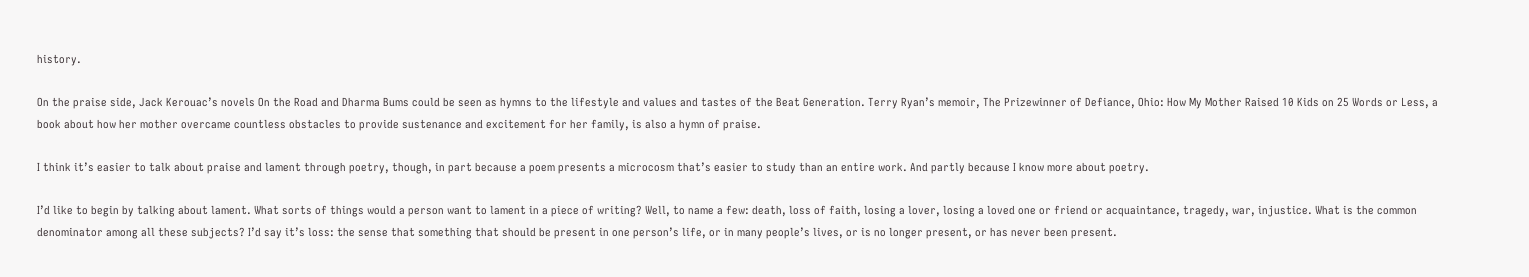history.

On the praise side, Jack Kerouac’s novels On the Road and Dharma Bums could be seen as hymns to the lifestyle and values and tastes of the Beat Generation. Terry Ryan’s memoir, The Prizewinner of Defiance, Ohio: How My Mother Raised 10 Kids on 25 Words or Less, a book about how her mother overcame countless obstacles to provide sustenance and excitement for her family, is also a hymn of praise.

I think it’s easier to talk about praise and lament through poetry, though, in part because a poem presents a microcosm that’s easier to study than an entire work. And partly because I know more about poetry.

I’d like to begin by talking about lament. What sorts of things would a person want to lament in a piece of writing? Well, to name a few: death, loss of faith, losing a lover, losing a loved one or friend or acquaintance, tragedy, war, injustice. What is the common denominator among all these subjects? I’d say it’s loss: the sense that something that should be present in one person’s life, or in many people’s lives, or is no longer present, or has never been present.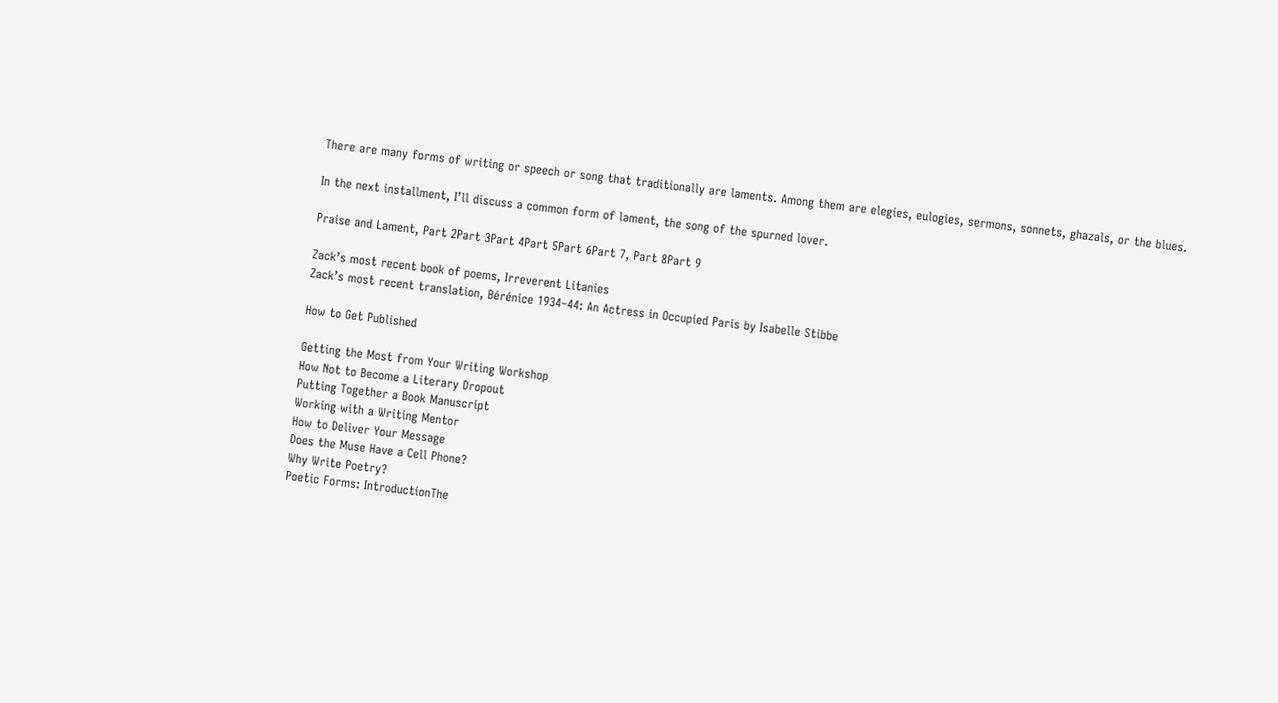There are many forms of writing or speech or song that traditionally are laments. Among them are elegies, eulogies, sermons, sonnets, ghazals, or the blues.

In the next installment, I’ll discuss a common form of lament, the song of the spurned lover.

Praise and Lament, Part 2Part 3Part 4Part 5Part 6Part 7, Part 8Part 9

Zack’s most recent book of poems, Irreverent Litanies
Zack’s most recent translation, Bérénice 1934–44: An Actress in Occupied Paris by Isabelle Stibbe

How to Get Published

Getting the Most from Your Writing Workshop
How Not to Become a Literary Dropout
Putting Together a Book Manuscript
Working with a Writing Mentor
How to Deliver Your Message
Does the Muse Have a Cell Phone?
Why Write Poetry?
Poetic Forms: IntroductionThe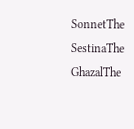SonnetThe SestinaThe GhazalThe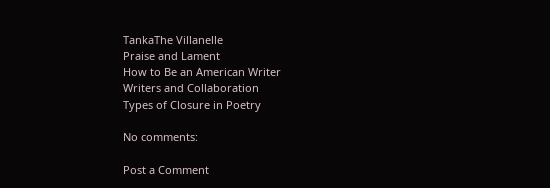TankaThe Villanelle
Praise and Lament
How to Be an American Writer
Writers and Collaboration
Types of Closure in Poetry

No comments:

Post a Comment